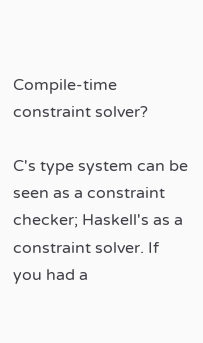Compile-time constraint solver?

C's type system can be seen as a constraint checker; Haskell's as a constraint solver. If you had a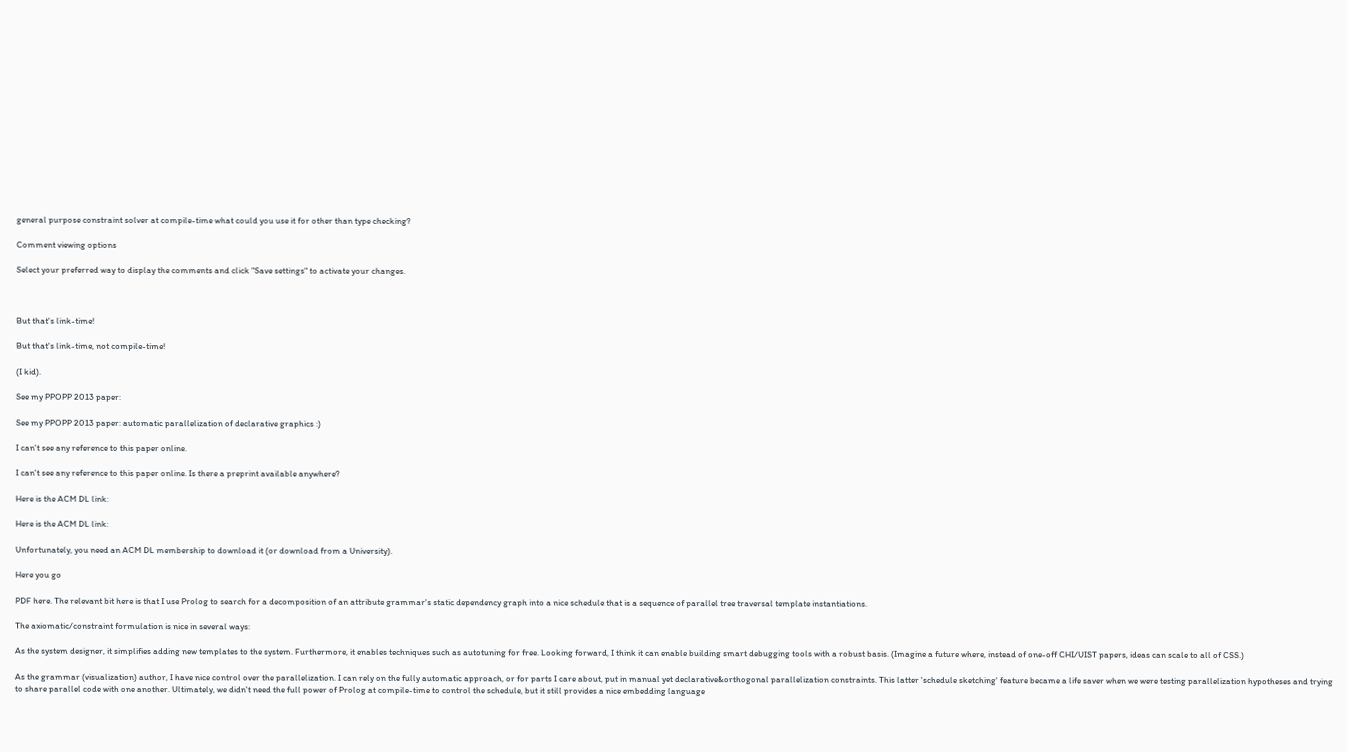general purpose constraint solver at compile-time what could you use it for other than type checking?

Comment viewing options

Select your preferred way to display the comments and click "Save settings" to activate your changes.



But that's link-time!

But that's link-time, not compile-time!

(I kid).

See my PPOPP 2013 paper:

See my PPOPP 2013 paper: automatic parallelization of declarative graphics :)

I can't see any reference to this paper online.

I can't see any reference to this paper online. Is there a preprint available anywhere?

Here is the ACM DL link:

Here is the ACM DL link:

Unfortunately, you need an ACM DL membership to download it (or download from a University).

Here you go

PDF here. The relevant bit here is that I use Prolog to search for a decomposition of an attribute grammar's static dependency graph into a nice schedule that is a sequence of parallel tree traversal template instantiations.

The axiomatic/constraint formulation is nice in several ways:

As the system designer, it simplifies adding new templates to the system. Furthermore, it enables techniques such as autotuning for free. Looking forward, I think it can enable building smart debugging tools with a robust basis. (Imagine a future where, instead of one-off CHI/UIST papers, ideas can scale to all of CSS.)

As the grammar (visualization) author, I have nice control over the parallelization. I can rely on the fully automatic approach, or for parts I care about, put in manual yet declarative&orthogonal parallelization constraints. This latter 'schedule sketching' feature became a life saver when we were testing parallelization hypotheses and trying to share parallel code with one another. Ultimately, we didn't need the full power of Prolog at compile-time to control the schedule, but it still provides a nice embedding language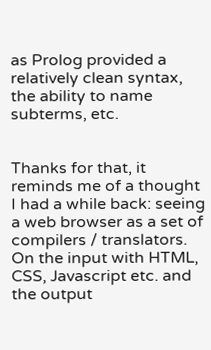as Prolog provided a relatively clean syntax, the ability to name subterms, etc.


Thanks for that, it reminds me of a thought I had a while back: seeing a web browser as a set of compilers / translators. On the input with HTML, CSS, Javascript etc. and the output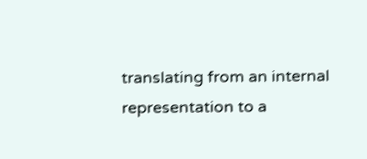translating from an internal representation to a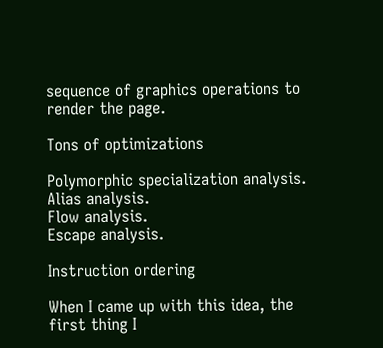sequence of graphics operations to render the page.

Tons of optimizations

Polymorphic specialization analysis.
Alias analysis.
Flow analysis.
Escape analysis.

Instruction ordering

When I came up with this idea, the first thing I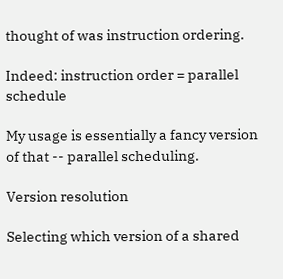thought of was instruction ordering.

Indeed: instruction order = parallel schedule

My usage is essentially a fancy version of that -- parallel scheduling.

Version resolution

Selecting which version of a shared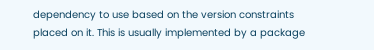dependency to use based on the version constraints placed on it. This is usually implemented by a package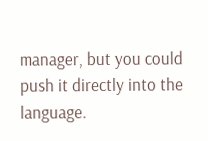manager, but you could push it directly into the language.